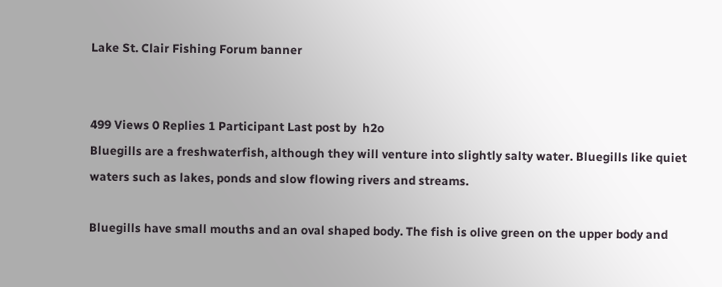Lake St. Clair Fishing Forum banner


499 Views 0 Replies 1 Participant Last post by  h2o
Bluegills are a freshwaterfish, although they will venture into slightly salty water. Bluegills like quiet waters such as lakes, ponds and slow flowing rivers and streams.

Bluegills have small mouths and an oval shaped body. The fish is olive green on the upper body and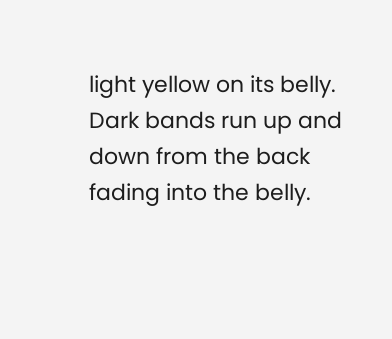light yellow on its belly. Dark bands run up and down from the back fading into the belly.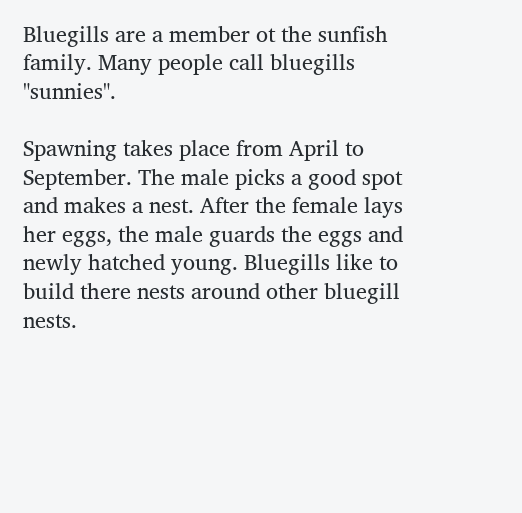Bluegills are a member ot the sunfish family. Many people call bluegills "sunnies".

Spawning takes place from April to September. The male picks a good spot and makes a nest. After the female lays her eggs, the male guards the eggs and newly hatched young. Bluegills like to build there nests around other bluegill nests.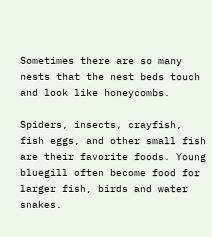Sometimes there are so many nests that the nest beds touch and look like honeycombs.

Spiders, insects, crayfish, fish eggs, and other small fish are their favorite foods. Young bluegill often become food for larger fish, birds and water snakes.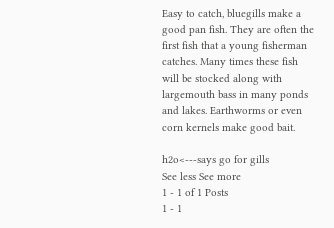Easy to catch, bluegills make a good pan fish. They are often the first fish that a young fisherman catches. Many times these fish will be stocked along with largemouth bass in many ponds and lakes. Earthworms or even corn kernels make good bait.

h2o<---says go for gills
See less See more
1 - 1 of 1 Posts
1 - 1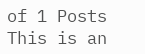of 1 Posts
This is an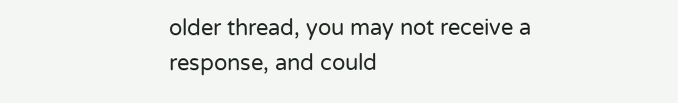older thread, you may not receive a response, and could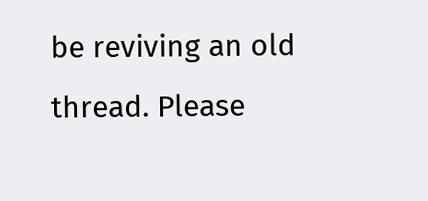be reviving an old thread. Please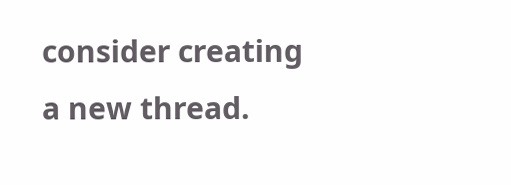consider creating a new thread.